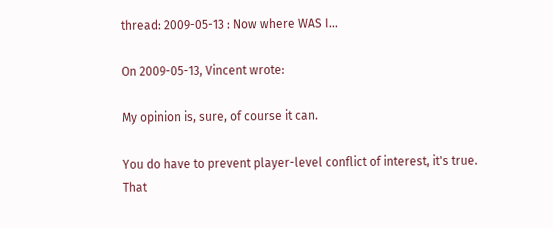thread: 2009-05-13 : Now where WAS I...

On 2009-05-13, Vincent wrote:

My opinion is, sure, of course it can.

You do have to prevent player-level conflict of interest, it's true. That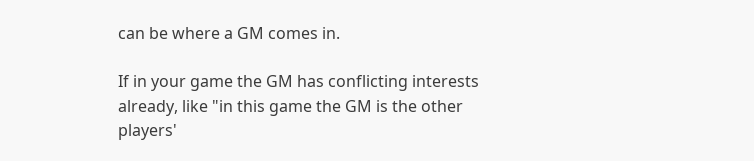can be where a GM comes in.

If in your game the GM has conflicting interests already, like "in this game the GM is the other players'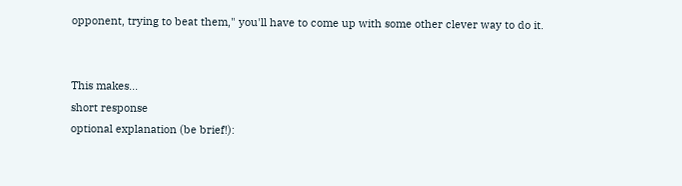opponent, trying to beat them," you'll have to come up with some other clever way to do it.


This makes...
short response
optional explanation (be brief!):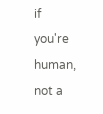if you're human, not a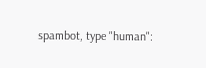spambot, type "human":